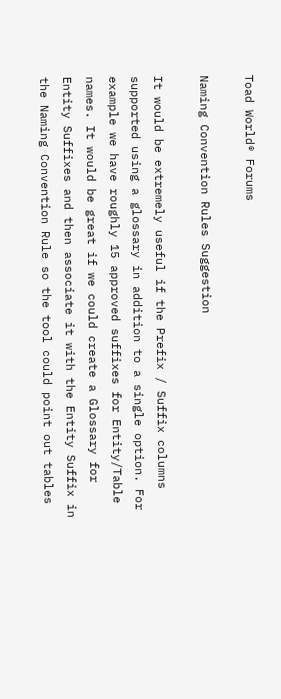Toad World® Forums

Naming Convention Rules Suggestion

It would be extremely useful if the Prefix / Suffix columns supported using a glossary in addition to a single option. For example we have roughly 15 approved suffixes for Entity/Table names. It would be great if we could create a Glossary for Entity Suffixes and then associate it with the Entity Suffix in the Naming Convention Rule so the tool could point out tables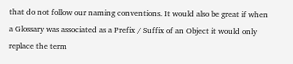that do not follow our naming conventions. It would also be great if when a Glossary was associated as a Prefix / Suffix of an Object it would only replace the term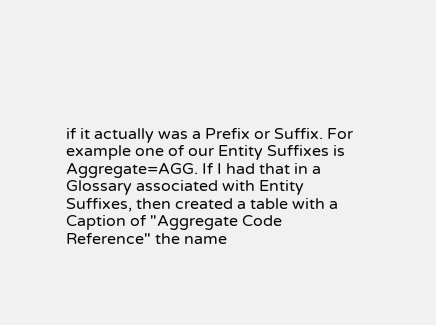if it actually was a Prefix or Suffix. For example one of our Entity Suffixes is Aggregate=AGG. If I had that in a Glossary associated with Entity Suffixes, then created a table with a Caption of "Aggregate Code Reference" the name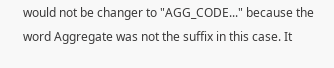would not be changer to "AGG_CODE..." because the word Aggregate was not the suffix in this case. It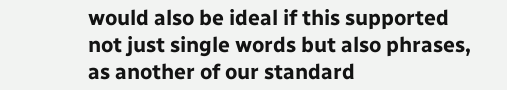would also be ideal if this supported not just single words but also phrases, as another of our standard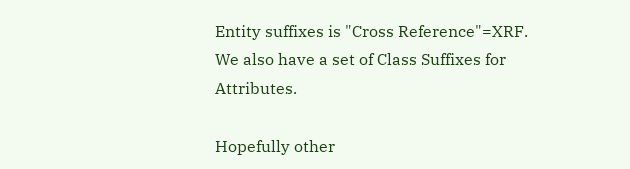Entity suffixes is "Cross Reference"=XRF. We also have a set of Class Suffixes for Attributes.

Hopefully other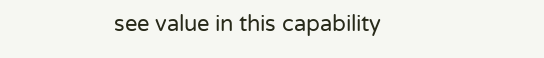see value in this capability